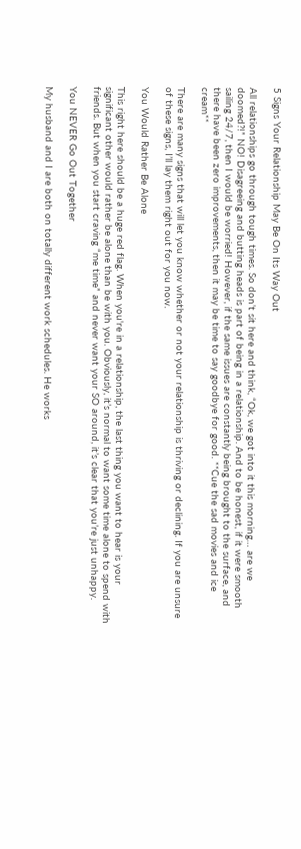5 Signs Your Relationship May Be On Its Way Out

All relationships go through tough times. So don’t sit here and think, “Ok, we got into it this morning… are we doomed?!” NO! Disagreeing and butting heads is part of being in a relationship. And to be honest, if it were smooth sailing 24/7, then I would be worried! However, if the same issues are constantly being brought to the surface, and there have been zero improvements, then it may be time to say goodbye for good. **Cue the sad movies and ice cream**

There are many signs that will let you know whether or not your relationship is thriving or declining. If you are unsure of these signs, I’ll lay them right out for you now.

You Would Rather Be Alone

This right here should be a huge red flag. When you're in a relationship, the last thing you want to hear is your significant other would rather be alone than be with you. Obviously, it’s normal to want some time alone to spend with friends. But when you start craving “me time” and never want your SO around, it’s clear that you’re just unhappy.

You NEVER Go Out Together

My husband and I are both on totally different work schedules. He works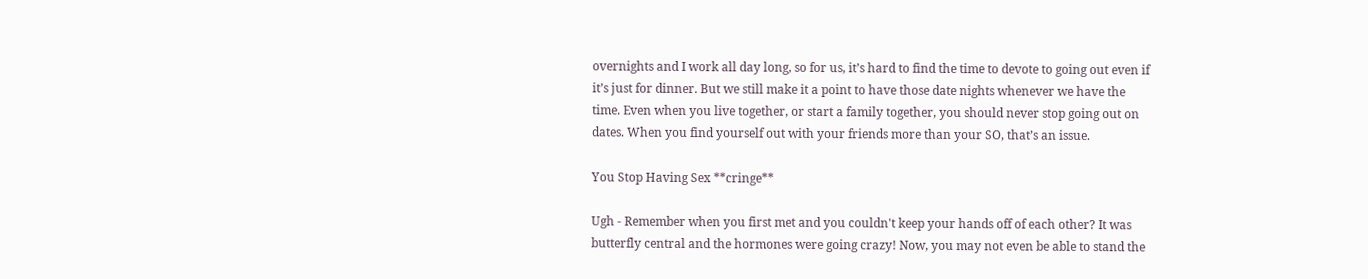overnights and I work all day long, so for us, it’s hard to find the time to devote to going out even if it’s just for dinner. But we still make it a point to have those date nights whenever we have the time. Even when you live together, or start a family together, you should never stop going out on dates. When you find yourself out with your friends more than your SO, that’s an issue.

You Stop Having Sex **cringe**

Ugh - Remember when you first met and you couldn't keep your hands off of each other? It was butterfly central and the hormones were going crazy! Now, you may not even be able to stand the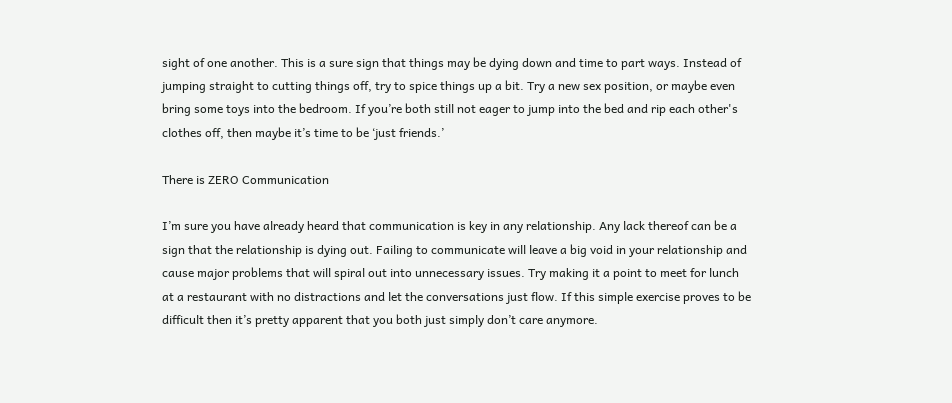sight of one another. This is a sure sign that things may be dying down and time to part ways. Instead of jumping straight to cutting things off, try to spice things up a bit. Try a new sex position, or maybe even bring some toys into the bedroom. If you’re both still not eager to jump into the bed and rip each other's clothes off, then maybe it’s time to be ‘just friends.’

There is ZERO Communication

I’m sure you have already heard that communication is key in any relationship. Any lack thereof can be a sign that the relationship is dying out. Failing to communicate will leave a big void in your relationship and cause major problems that will spiral out into unnecessary issues. Try making it a point to meet for lunch at a restaurant with no distractions and let the conversations just flow. If this simple exercise proves to be difficult then it’s pretty apparent that you both just simply don’t care anymore.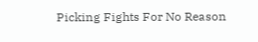Picking Fights For No Reason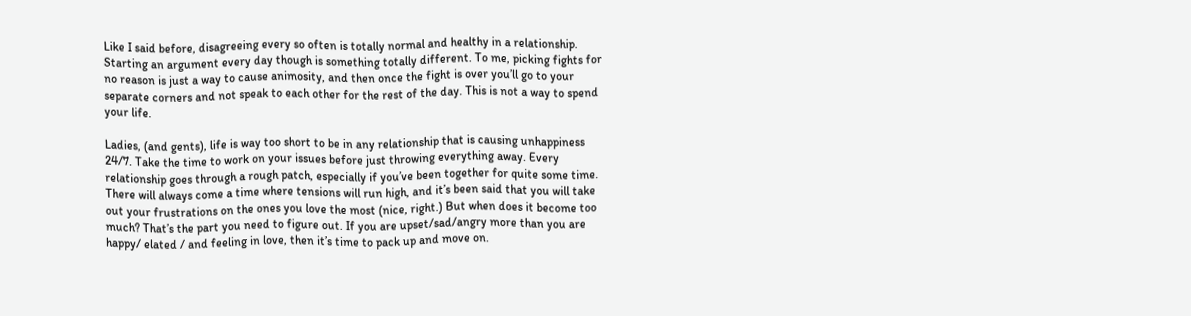Like I said before, disagreeing every so often is totally normal and healthy in a relationship. Starting an argument every day though is something totally different. To me, picking fights for no reason is just a way to cause animosity, and then once the fight is over you’ll go to your separate corners and not speak to each other for the rest of the day. This is not a way to spend your life.

Ladies, (and gents), life is way too short to be in any relationship that is causing unhappiness 24/7. Take the time to work on your issues before just throwing everything away. Every relationship goes through a rough patch, especially if you’ve been together for quite some time. There will always come a time where tensions will run high, and it’s been said that you will take out your frustrations on the ones you love the most (nice, right.) But when does it become too much? That’s the part you need to figure out. If you are upset/sad/angry more than you are happy/ elated / and feeling in love, then it’s time to pack up and move on.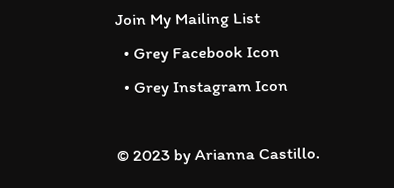Join My Mailing List
  • Grey Facebook Icon
  • Grey Instagram Icon

© 2023 by Arianna Castillo.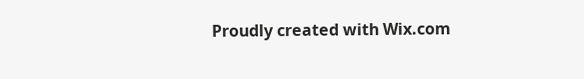Proudly created with Wix.com